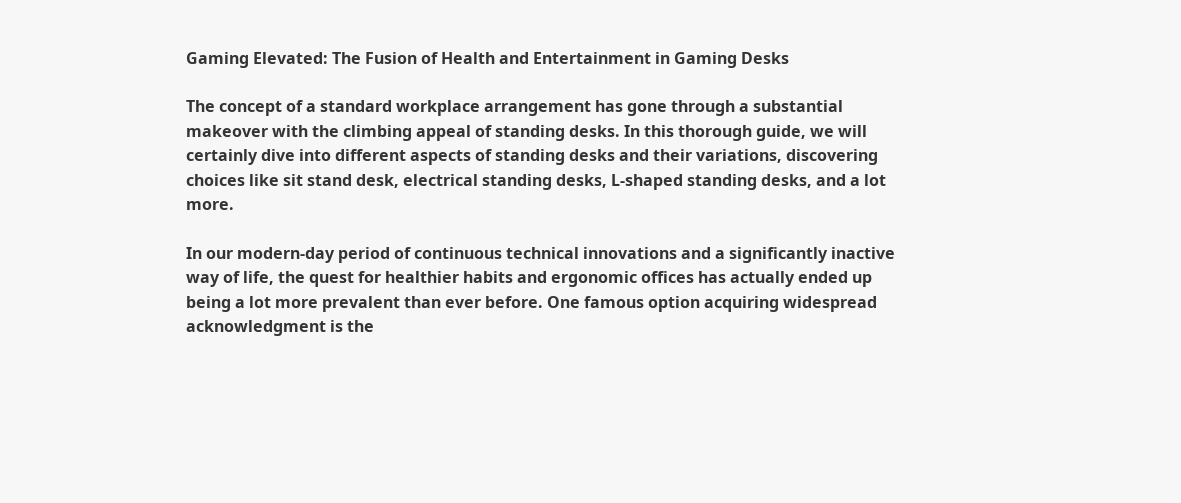Gaming Elevated: The Fusion of Health and Entertainment in Gaming Desks

The concept of a standard workplace arrangement has gone through a substantial makeover with the climbing appeal of standing desks. In this thorough guide, we will certainly dive into different aspects of standing desks and their variations, discovering choices like sit stand desk, electrical standing desks, L-shaped standing desks, and a lot more.

In our modern-day period of continuous technical innovations and a significantly inactive way of life, the quest for healthier habits and ergonomic offices has actually ended up being a lot more prevalent than ever before. One famous option acquiring widespread acknowledgment is the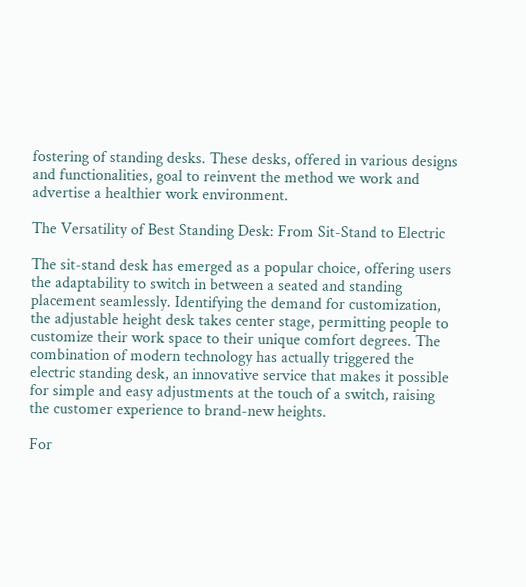fostering of standing desks. These desks, offered in various designs and functionalities, goal to reinvent the method we work and advertise a healthier work environment.

The Versatility of Best Standing Desk: From Sit-Stand to Electric

The sit-stand desk has emerged as a popular choice, offering users the adaptability to switch in between a seated and standing placement seamlessly. Identifying the demand for customization, the adjustable height desk takes center stage, permitting people to customize their work space to their unique comfort degrees. The combination of modern technology has actually triggered the electric standing desk, an innovative service that makes it possible for simple and easy adjustments at the touch of a switch, raising the customer experience to brand-new heights.

For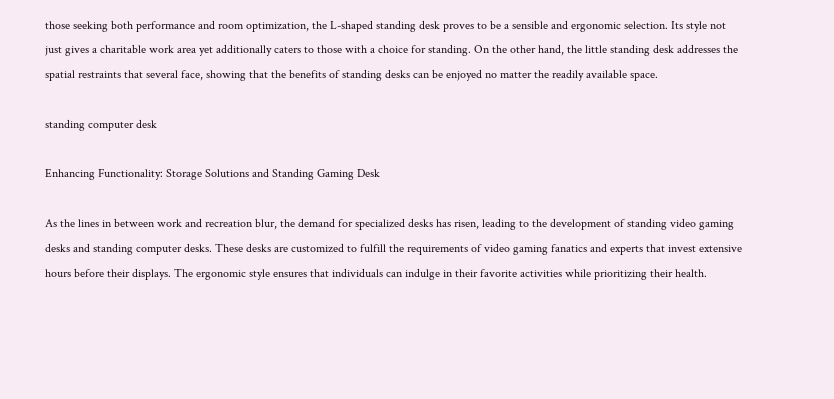those seeking both performance and room optimization, the L-shaped standing desk proves to be a sensible and ergonomic selection. Its style not just gives a charitable work area yet additionally caters to those with a choice for standing. On the other hand, the little standing desk addresses the spatial restraints that several face, showing that the benefits of standing desks can be enjoyed no matter the readily available space.

standing computer desk

Enhancing Functionality: Storage Solutions and Standing Gaming Desk

As the lines in between work and recreation blur, the demand for specialized desks has risen, leading to the development of standing video gaming desks and standing computer desks. These desks are customized to fulfill the requirements of video gaming fanatics and experts that invest extensive hours before their displays. The ergonomic style ensures that individuals can indulge in their favorite activities while prioritizing their health.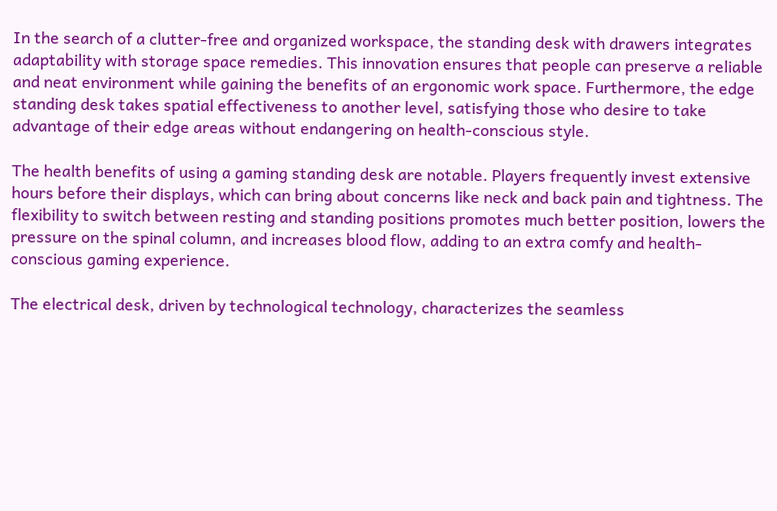In the search of a clutter-free and organized workspace, the standing desk with drawers integrates adaptability with storage space remedies. This innovation ensures that people can preserve a reliable and neat environment while gaining the benefits of an ergonomic work space. Furthermore, the edge standing desk takes spatial effectiveness to another level, satisfying those who desire to take advantage of their edge areas without endangering on health-conscious style.

The health benefits of using a gaming standing desk are notable. Players frequently invest extensive hours before their displays, which can bring about concerns like neck and back pain and tightness. The flexibility to switch between resting and standing positions promotes much better position, lowers the pressure on the spinal column, and increases blood flow, adding to an extra comfy and health-conscious gaming experience.

The electrical desk, driven by technological technology, characterizes the seamless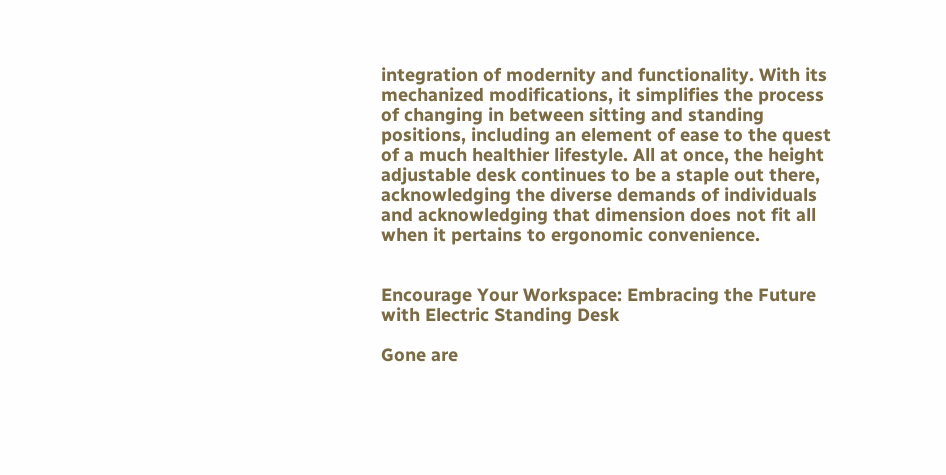integration of modernity and functionality. With its mechanized modifications, it simplifies the process of changing in between sitting and standing positions, including an element of ease to the quest of a much healthier lifestyle. All at once, the height adjustable desk continues to be a staple out there, acknowledging the diverse demands of individuals and acknowledging that dimension does not fit all when it pertains to ergonomic convenience.


Encourage Your Workspace: Embracing the Future with Electric Standing Desk

Gone are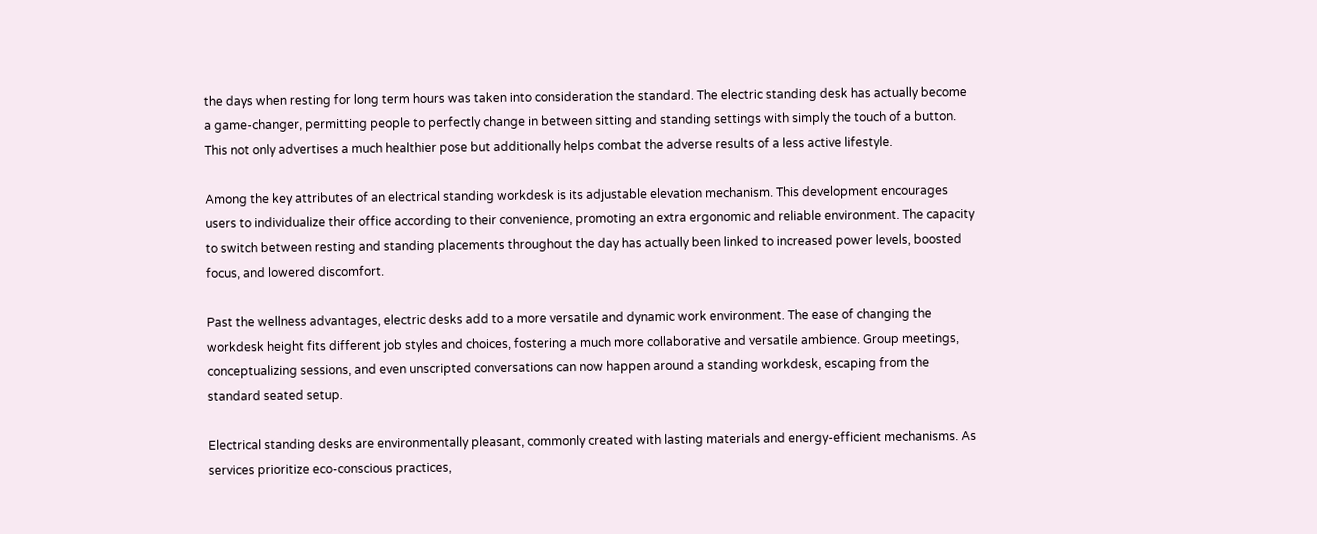the days when resting for long term hours was taken into consideration the standard. The electric standing desk has actually become a game-changer, permitting people to perfectly change in between sitting and standing settings with simply the touch of a button. This not only advertises a much healthier pose but additionally helps combat the adverse results of a less active lifestyle.

Among the key attributes of an electrical standing workdesk is its adjustable elevation mechanism. This development encourages users to individualize their office according to their convenience, promoting an extra ergonomic and reliable environment. The capacity to switch between resting and standing placements throughout the day has actually been linked to increased power levels, boosted focus, and lowered discomfort.

Past the wellness advantages, electric desks add to a more versatile and dynamic work environment. The ease of changing the workdesk height fits different job styles and choices, fostering a much more collaborative and versatile ambience. Group meetings, conceptualizing sessions, and even unscripted conversations can now happen around a standing workdesk, escaping from the standard seated setup.

Electrical standing desks are environmentally pleasant, commonly created with lasting materials and energy-efficient mechanisms. As services prioritize eco-conscious practices,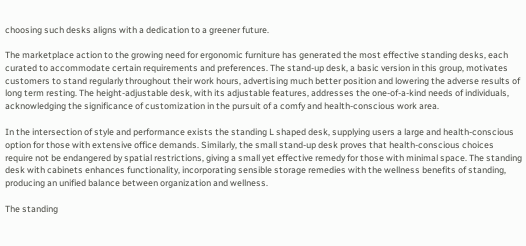choosing such desks aligns with a dedication to a greener future.

The marketplace action to the growing need for ergonomic furniture has generated the most effective standing desks, each curated to accommodate certain requirements and preferences. The stand-up desk, a basic version in this group, motivates customers to stand regularly throughout their work hours, advertising much better position and lowering the adverse results of long term resting. The height-adjustable desk, with its adjustable features, addresses the one-of-a-kind needs of individuals, acknowledging the significance of customization in the pursuit of a comfy and health-conscious work area.

In the intersection of style and performance exists the standing L shaped desk, supplying users a large and health-conscious option for those with extensive office demands. Similarly, the small stand-up desk proves that health-conscious choices require not be endangered by spatial restrictions, giving a small yet effective remedy for those with minimal space. The standing desk with cabinets enhances functionality, incorporating sensible storage remedies with the wellness benefits of standing, producing an unified balance between organization and wellness.

The standing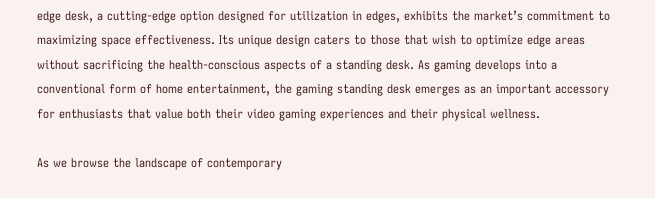edge desk, a cutting-edge option designed for utilization in edges, exhibits the market’s commitment to maximizing space effectiveness. Its unique design caters to those that wish to optimize edge areas without sacrificing the health-conscious aspects of a standing desk. As gaming develops into a conventional form of home entertainment, the gaming standing desk emerges as an important accessory for enthusiasts that value both their video gaming experiences and their physical wellness.

As we browse the landscape of contemporary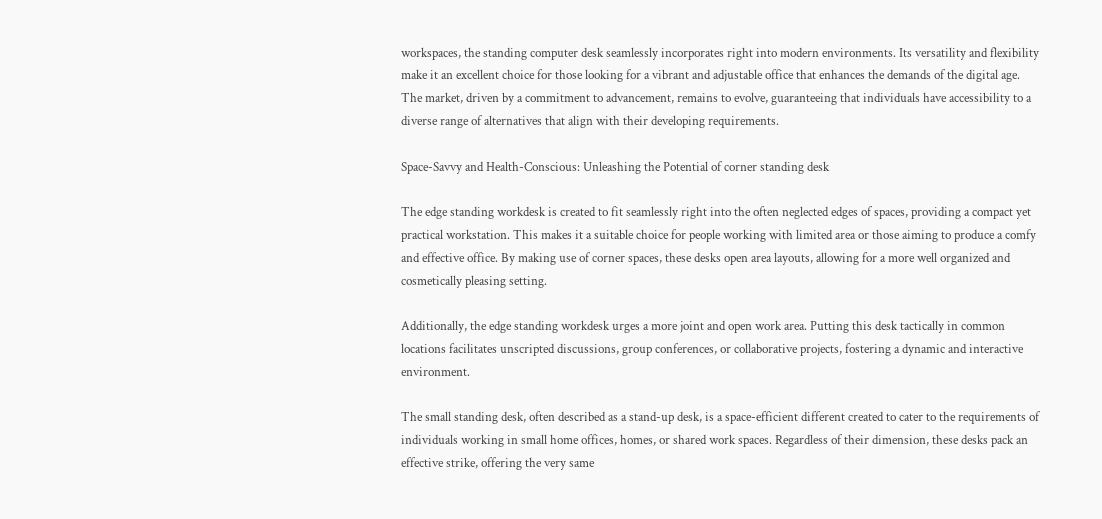workspaces, the standing computer desk seamlessly incorporates right into modern environments. Its versatility and flexibility make it an excellent choice for those looking for a vibrant and adjustable office that enhances the demands of the digital age. The market, driven by a commitment to advancement, remains to evolve, guaranteeing that individuals have accessibility to a diverse range of alternatives that align with their developing requirements.

Space-Savvy and Health-Conscious: Unleashing the Potential of corner standing desk

The edge standing workdesk is created to fit seamlessly right into the often neglected edges of spaces, providing a compact yet practical workstation. This makes it a suitable choice for people working with limited area or those aiming to produce a comfy and effective office. By making use of corner spaces, these desks open area layouts, allowing for a more well organized and cosmetically pleasing setting.

Additionally, the edge standing workdesk urges a more joint and open work area. Putting this desk tactically in common locations facilitates unscripted discussions, group conferences, or collaborative projects, fostering a dynamic and interactive environment.

The small standing desk, often described as a stand-up desk, is a space-efficient different created to cater to the requirements of individuals working in small home offices, homes, or shared work spaces. Regardless of their dimension, these desks pack an effective strike, offering the very same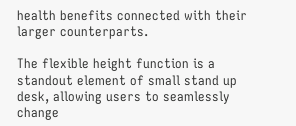health benefits connected with their larger counterparts.

The flexible height function is a standout element of small stand up desk, allowing users to seamlessly change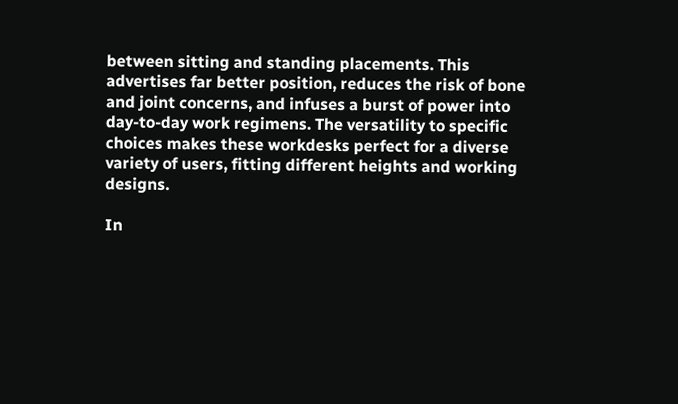between sitting and standing placements. This advertises far better position, reduces the risk of bone and joint concerns, and infuses a burst of power into day-to-day work regimens. The versatility to specific choices makes these workdesks perfect for a diverse variety of users, fitting different heights and working designs.

In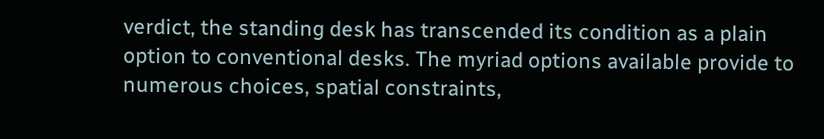verdict, the standing desk has transcended its condition as a plain option to conventional desks. The myriad options available provide to numerous choices, spatial constraints,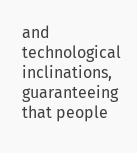and technological inclinations, guaranteeing that people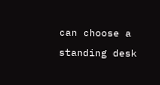can choose a standing desk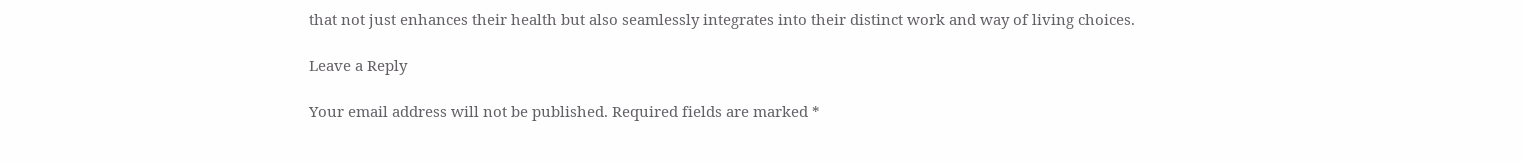that not just enhances their health but also seamlessly integrates into their distinct work and way of living choices.

Leave a Reply

Your email address will not be published. Required fields are marked *